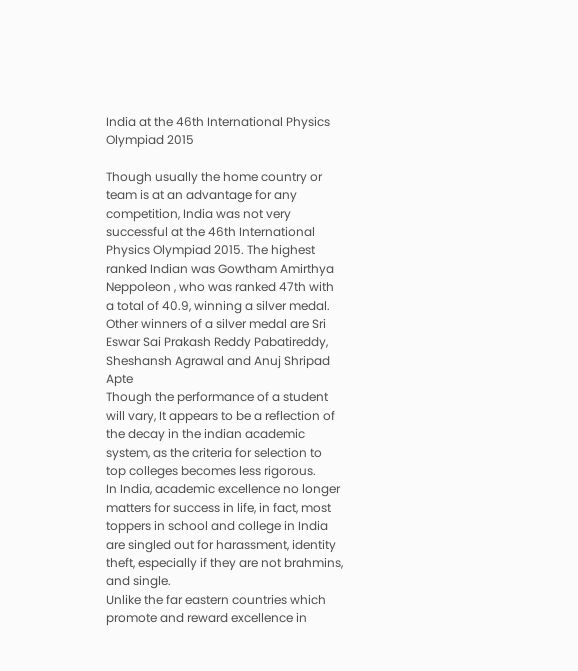India at the 46th International Physics Olympiad 2015

Though usually the home country or team is at an advantage for any competition, India was not very successful at the 46th International Physics Olympiad 2015. The highest ranked Indian was Gowtham Amirthya Neppoleon , who was ranked 47th with a total of 40.9, winning a silver medal.
Other winners of a silver medal are Sri Eswar Sai Prakash Reddy Pabatireddy, Sheshansh Agrawal and Anuj Shripad Apte
Though the performance of a student will vary, It appears to be a reflection of the decay in the indian academic system, as the criteria for selection to top colleges becomes less rigorous.
In India, academic excellence no longer matters for success in life, in fact, most toppers in school and college in India are singled out for harassment, identity theft, especially if they are not brahmins, and single.
Unlike the far eastern countries which promote and reward excellence in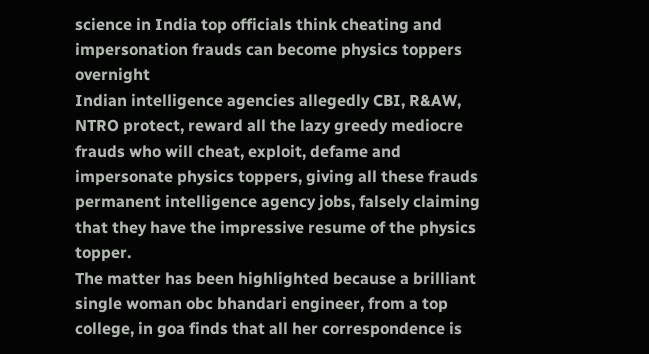science in India top officials think cheating and impersonation frauds can become physics toppers overnight
Indian intelligence agencies allegedly CBI, R&AW, NTRO protect, reward all the lazy greedy mediocre frauds who will cheat, exploit, defame and impersonate physics toppers, giving all these frauds permanent intelligence agency jobs, falsely claiming that they have the impressive resume of the physics topper.
The matter has been highlighted because a brilliant single woman obc bhandari engineer, from a top college, in goa finds that all her correspondence is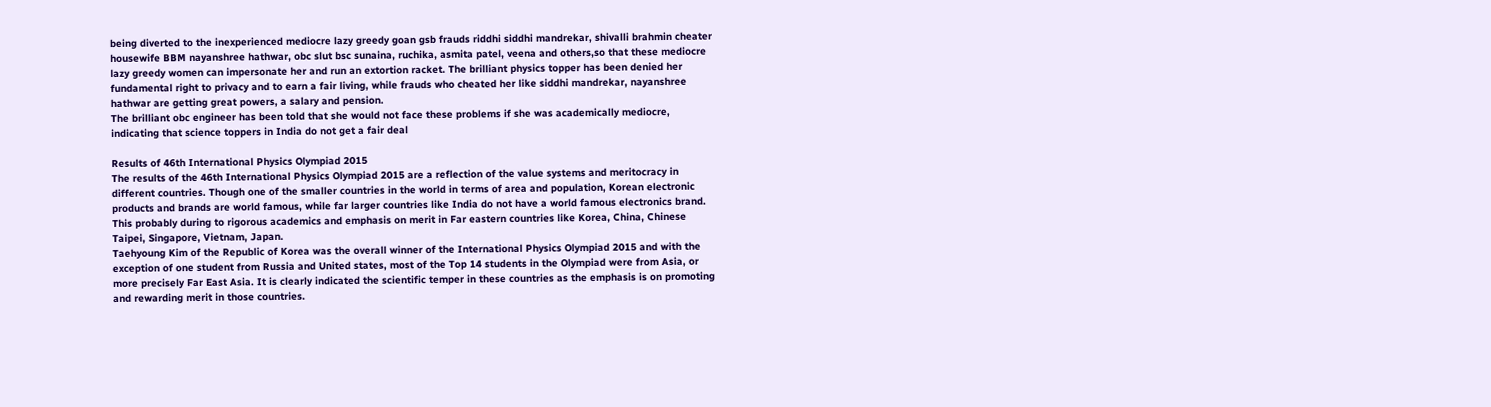being diverted to the inexperienced mediocre lazy greedy goan gsb frauds riddhi siddhi mandrekar, shivalli brahmin cheater housewife BBM nayanshree hathwar, obc slut bsc sunaina, ruchika, asmita patel, veena and others,so that these mediocre lazy greedy women can impersonate her and run an extortion racket. The brilliant physics topper has been denied her fundamental right to privacy and to earn a fair living, while frauds who cheated her like siddhi mandrekar, nayanshree hathwar are getting great powers, a salary and pension.
The brilliant obc engineer has been told that she would not face these problems if she was academically mediocre, indicating that science toppers in India do not get a fair deal

Results of 46th International Physics Olympiad 2015
The results of the 46th International Physics Olympiad 2015 are a reflection of the value systems and meritocracy in different countries. Though one of the smaller countries in the world in terms of area and population, Korean electronic products and brands are world famous, while far larger countries like India do not have a world famous electronics brand. This probably during to rigorous academics and emphasis on merit in Far eastern countries like Korea, China, Chinese Taipei, Singapore, Vietnam, Japan.
Taehyoung Kim of the Republic of Korea was the overall winner of the International Physics Olympiad 2015 and with the exception of one student from Russia and United states, most of the Top 14 students in the Olympiad were from Asia, or more precisely Far East Asia. It is clearly indicated the scientific temper in these countries as the emphasis is on promoting and rewarding merit in those countries.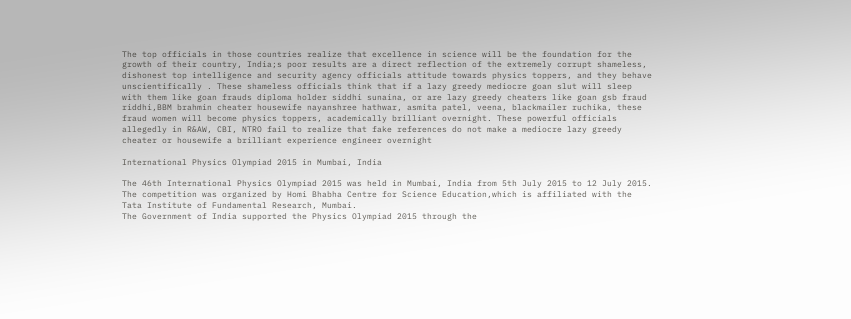The top officials in those countries realize that excellence in science will be the foundation for the growth of their country, India;s poor results are a direct reflection of the extremely corrupt shameless, dishonest top intelligence and security agency officials attitude towards physics toppers, and they behave unscientifically . These shameless officials think that if a lazy greedy mediocre goan slut will sleep with them like goan frauds diploma holder siddhi sunaina, or are lazy greedy cheaters like goan gsb fraud riddhi,BBM brahmin cheater housewife nayanshree hathwar, asmita patel, veena, blackmailer ruchika, these fraud women will become physics toppers, academically brilliant overnight. These powerful officials allegedly in R&AW, CBI, NTRO fail to realize that fake references do not make a mediocre lazy greedy cheater or housewife a brilliant experience engineer overnight

International Physics Olympiad 2015 in Mumbai, India

The 46th International Physics Olympiad 2015 was held in Mumbai, India from 5th July 2015 to 12 July 2015. The competition was organized by Homi Bhabha Centre for Science Education,which is affiliated with the Tata Institute of Fundamental Research, Mumbai.
The Government of India supported the Physics Olympiad 2015 through the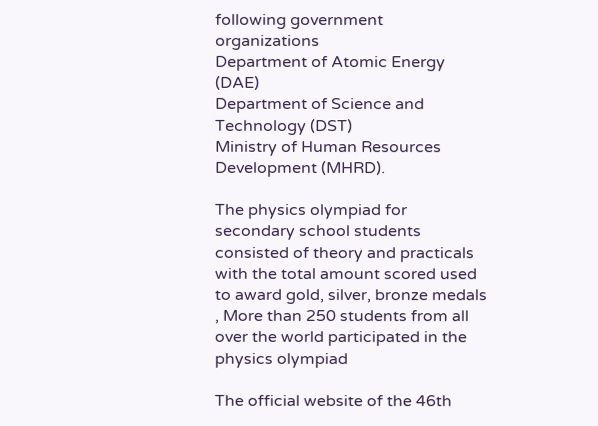following government organizations
Department of Atomic Energy (DAE)
Department of Science and Technology (DST)
Ministry of Human Resources Development (MHRD).

The physics olympiad for secondary school students consisted of theory and practicals with the total amount scored used to award gold, silver, bronze medals , More than 250 students from all over the world participated in the physics olympiad

The official website of the 46th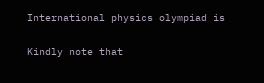International physics olympiad is

Kindly note that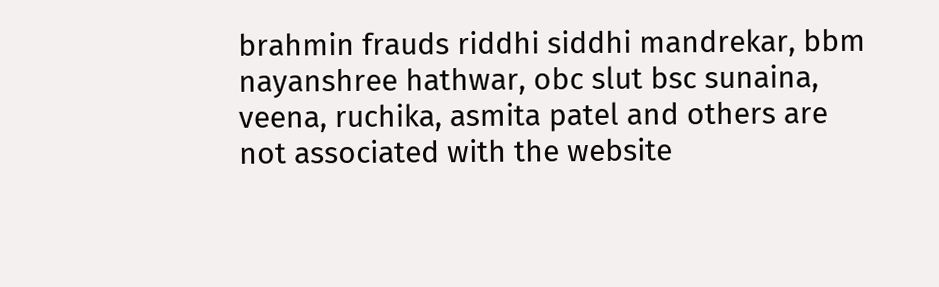brahmin frauds riddhi siddhi mandrekar, bbm nayanshree hathwar, obc slut bsc sunaina, veena, ruchika, asmita patel and others are not associated with the website